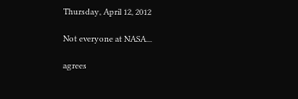Thursday, April 12, 2012

Not everyone at NASA...

agrees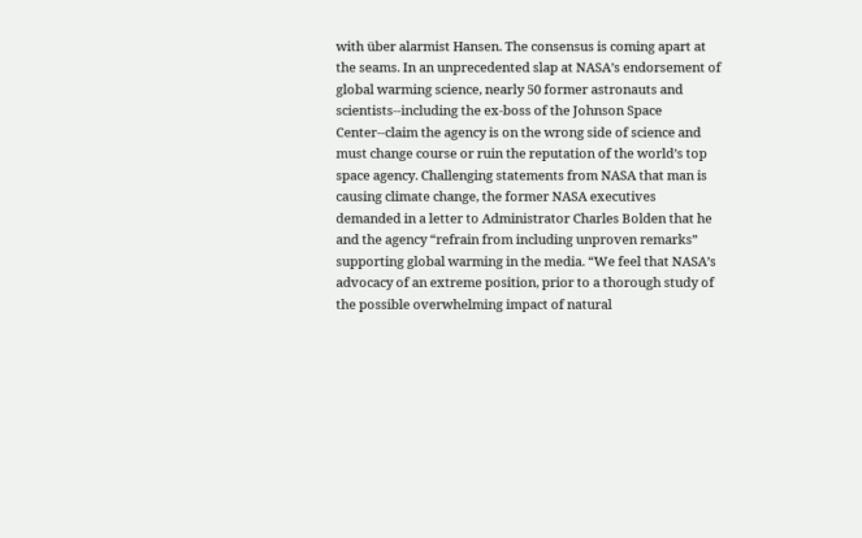with über alarmist Hansen. The consensus is coming apart at the seams. In an unprecedented slap at NASA’s endorsement of global warming science, nearly 50 former astronauts and scientists--including the ex-boss of the Johnson Space Center--claim the agency is on the wrong side of science and must change course or ruin the reputation of the world’s top space agency. Challenging statements from NASA that man is causing climate change, the former NASA executives demanded in a letter to Administrator Charles Bolden that he and the agency “refrain from including unproven remarks” supporting global warming in the media. “We feel that NASA’s advocacy of an extreme position, prior to a thorough study of the possible overwhelming impact of natural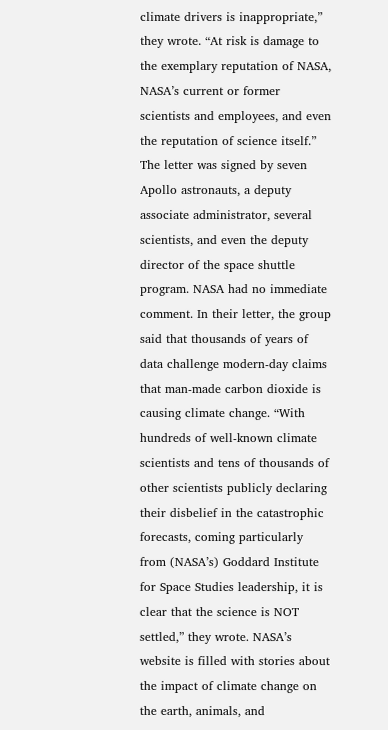climate drivers is inappropriate,” they wrote. “At risk is damage to the exemplary reputation of NASA, NASA’s current or former scientists and employees, and even the reputation of science itself.” The letter was signed by seven Apollo astronauts, a deputy associate administrator, several scientists, and even the deputy director of the space shuttle program. NASA had no immediate comment. In their letter, the group said that thousands of years of data challenge modern-day claims that man-made carbon dioxide is causing climate change. “With hundreds of well-known climate scientists and tens of thousands of other scientists publicly declaring their disbelief in the catastrophic forecasts, coming particularly from (NASA’s) Goddard Institute for Space Studies leadership, it is clear that the science is NOT settled,” they wrote. NASA’s website is filled with stories about the impact of climate change on the earth, animals, and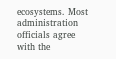ecosystems. Most administration officials agree with the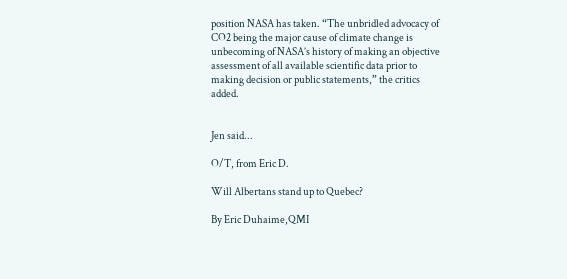position NASA has taken. “The unbridled advocacy of CO2 being the major cause of climate change is unbecoming of NASA’s history of making an objective assessment of all available scientific data prior to making decision or public statements,” the critics added.


Jen said...

O/T, from Eric D.

Will Albertans stand up to Quebec?

By Eric Duhaime,QMI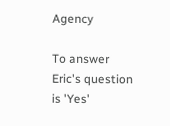Agency

To answer Eric's question is 'Yes'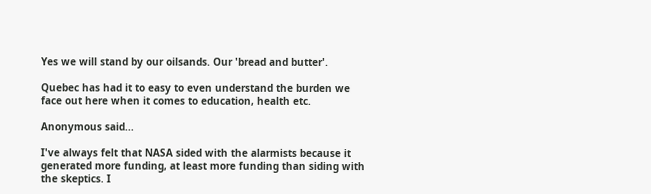Yes we will stand by our oilsands. Our 'bread and butter'.

Quebec has had it to easy to even understand the burden we face out here when it comes to education, health etc.

Anonymous said...

I've always felt that NASA sided with the alarmists because it generated more funding, at least more funding than siding with the skeptics. I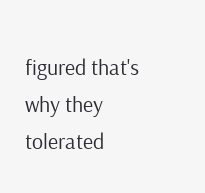figured that's why they tolerated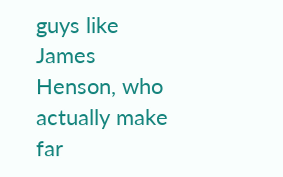guys like James Henson, who actually make far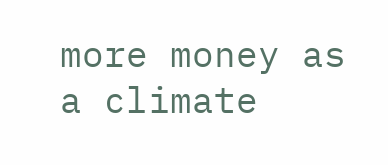more money as a climate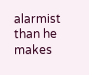alarmist than he makes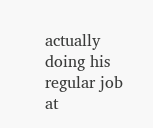actually doing his regular job at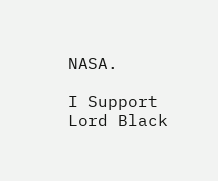NASA.

I Support Lord Black